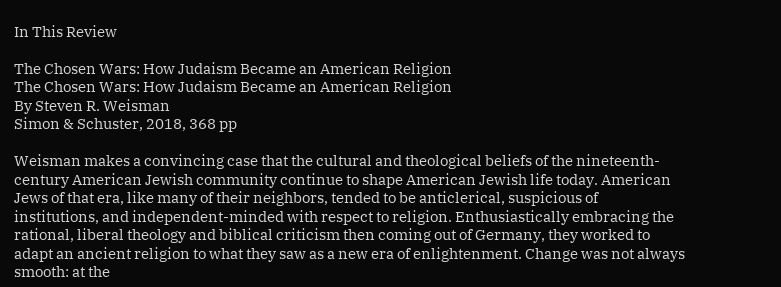In This Review

The Chosen Wars: How Judaism Became an American Religion
The Chosen Wars: How Judaism Became an American Religion
By Steven R. Weisman
Simon & Schuster, 2018, 368 pp

Weisman makes a convincing case that the cultural and theological beliefs of the nineteenth-century American Jewish community continue to shape American Jewish life today. American Jews of that era, like many of their neighbors, tended to be anticlerical, suspicious of institutions, and independent-minded with respect to religion. Enthusiastically embracing the rational, liberal theology and biblical criticism then coming out of Germany, they worked to adapt an ancient religion to what they saw as a new era of enlightenment. Change was not always smooth: at the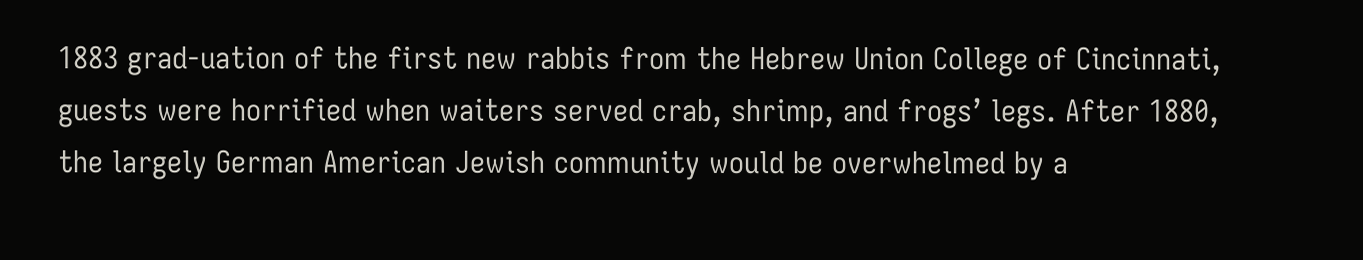1883 grad-uation of the first new rabbis from the Hebrew Union College of Cincinnati, guests were horrified when waiters served crab, shrimp, and frogs’ legs. After 1880, the largely German American Jewish community would be overwhelmed by a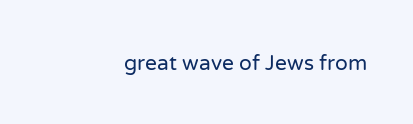great wave of Jews from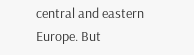central and eastern Europe. But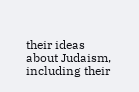their ideas about Judaism, including their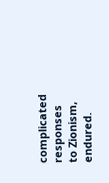complicated responses to Zionism, endured.